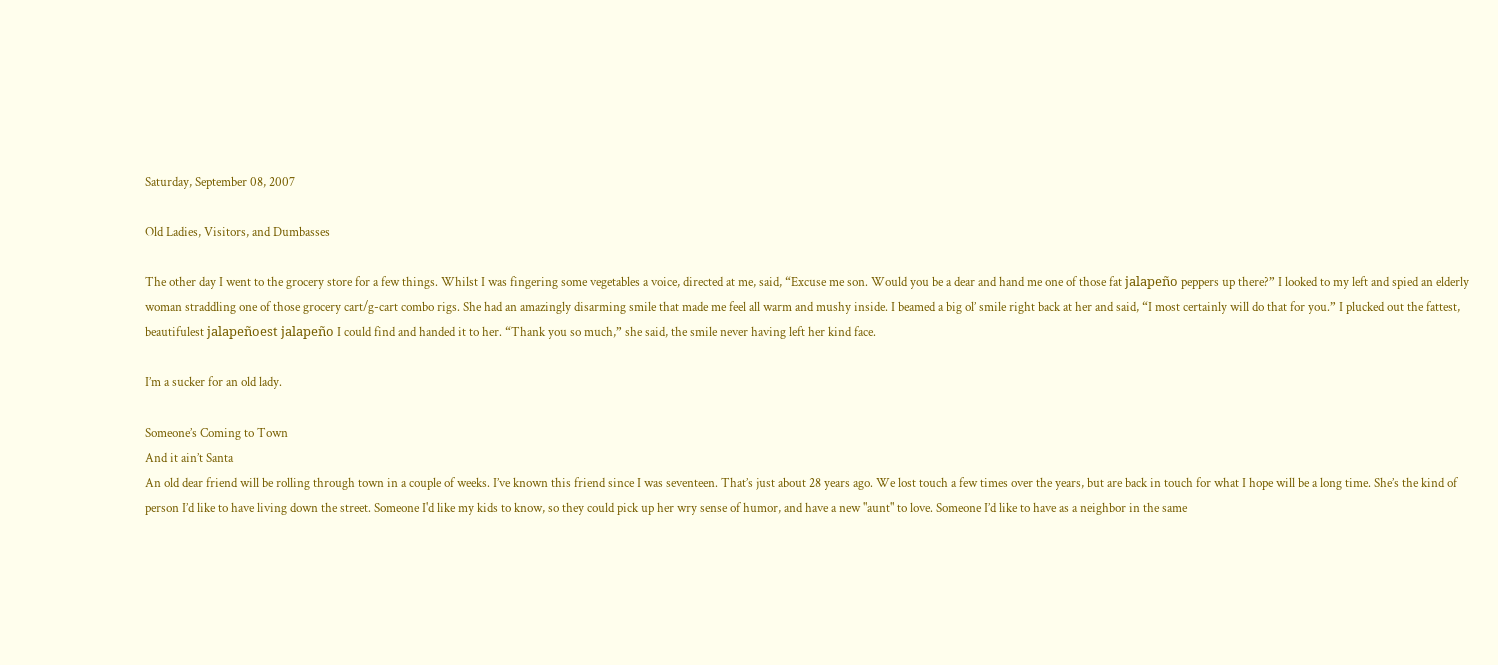Saturday, September 08, 2007

Old Ladies, Visitors, and Dumbasses

The other day I went to the grocery store for a few things. Whilst I was fingering some vegetables a voice, directed at me, said, “Excuse me son. Would you be a dear and hand me one of those fat jalapeño peppers up there?” I looked to my left and spied an elderly woman straddling one of those grocery cart/g-cart combo rigs. She had an amazingly disarming smile that made me feel all warm and mushy inside. I beamed a big ol’ smile right back at her and said, “I most certainly will do that for you.” I plucked out the fattest, beautifulest jalapeñoest jalapeño I could find and handed it to her. “Thank you so much,” she said, the smile never having left her kind face.

I’m a sucker for an old lady.

Someone’s Coming to Town
And it ain’t Santa
An old dear friend will be rolling through town in a couple of weeks. I’ve known this friend since I was seventeen. That’s just about 28 years ago. We lost touch a few times over the years, but are back in touch for what I hope will be a long time. She’s the kind of person I’d like to have living down the street. Someone I'd like my kids to know, so they could pick up her wry sense of humor, and have a new "aunt" to love. Someone I’d like to have as a neighbor in the same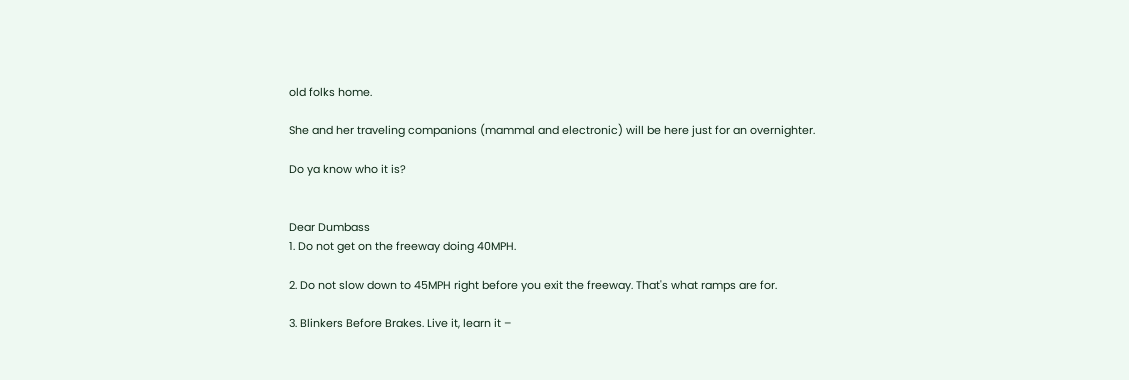old folks home.

She and her traveling companions (mammal and electronic) will be here just for an overnighter.

Do ya know who it is?


Dear Dumbass
1. Do not get on the freeway doing 40MPH.

2. Do not slow down to 45MPH right before you exit the freeway. That's what ramps are for.

3. Blinkers Before Brakes. Live it, learn it –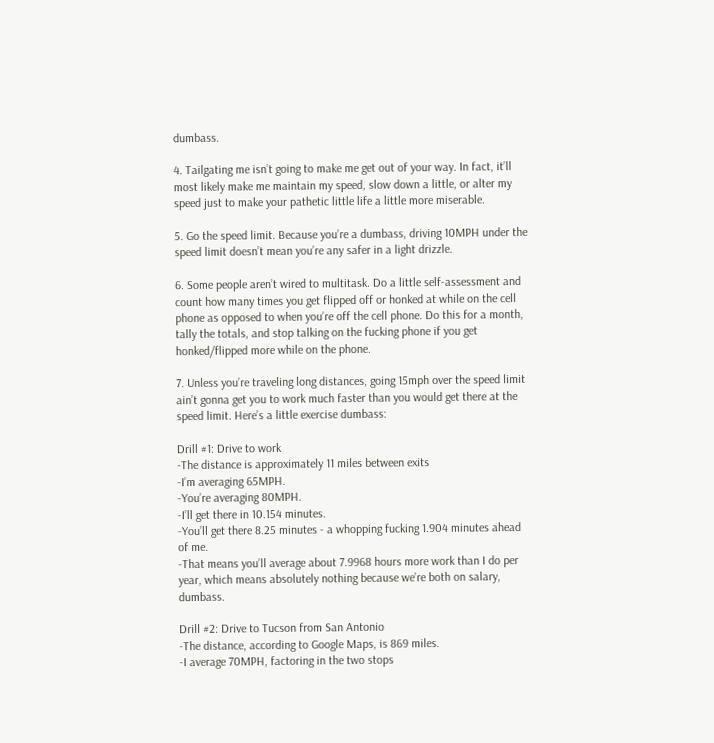dumbass.

4. Tailgating me isn’t going to make me get out of your way. In fact, it’ll most likely make me maintain my speed, slow down a little, or alter my speed just to make your pathetic little life a little more miserable.

5. Go the speed limit. Because you’re a dumbass, driving 10MPH under the speed limit doesn’t mean you’re any safer in a light drizzle.

6. Some people aren’t wired to multitask. Do a little self-assessment and count how many times you get flipped off or honked at while on the cell phone as opposed to when you’re off the cell phone. Do this for a month, tally the totals, and stop talking on the fucking phone if you get honked/flipped more while on the phone.

7. Unless you’re traveling long distances, going 15mph over the speed limit ain’t gonna get you to work much faster than you would get there at the speed limit. Here’s a little exercise dumbass:

Drill #1: Drive to work
-The distance is approximately 11 miles between exits
-I’m averaging 65MPH.
-You’re averaging 80MPH.
-I’ll get there in 10.154 minutes.
-You’ll get there 8.25 minutes - a whopping fucking 1.904 minutes ahead of me.
-That means you’ll average about 7.9968 hours more work than I do per year, which means absolutely nothing because we’re both on salary, dumbass.

Drill #2: Drive to Tucson from San Antonio
-The distance, according to Google Maps, is 869 miles.
-I average 70MPH, factoring in the two stops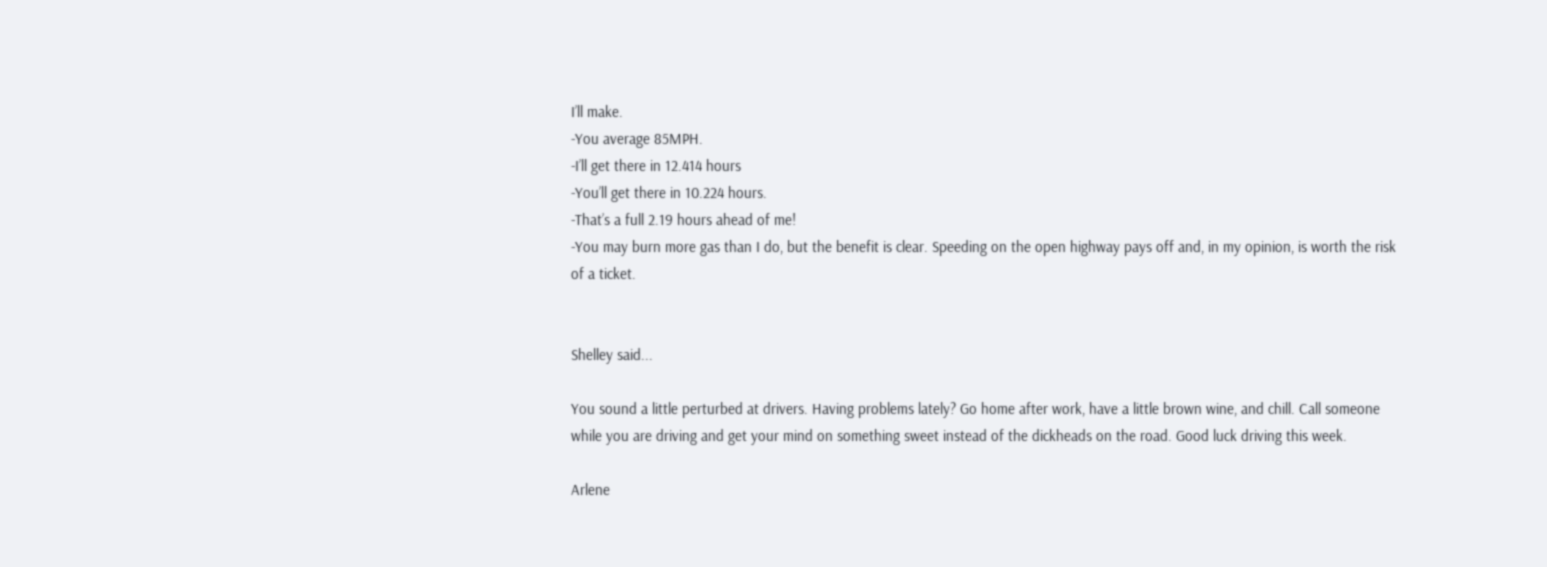I’ll make.
-You average 85MPH.
-I’ll get there in 12.414 hours
-You’ll get there in 10.224 hours.
-That’s a full 2.19 hours ahead of me!
-You may burn more gas than I do, but the benefit is clear. Speeding on the open highway pays off and, in my opinion, is worth the risk of a ticket.


Shelley said...

You sound a little perturbed at drivers. Having problems lately? Go home after work, have a little brown wine, and chill. Call someone while you are driving and get your mind on something sweet instead of the dickheads on the road. Good luck driving this week.

Arlene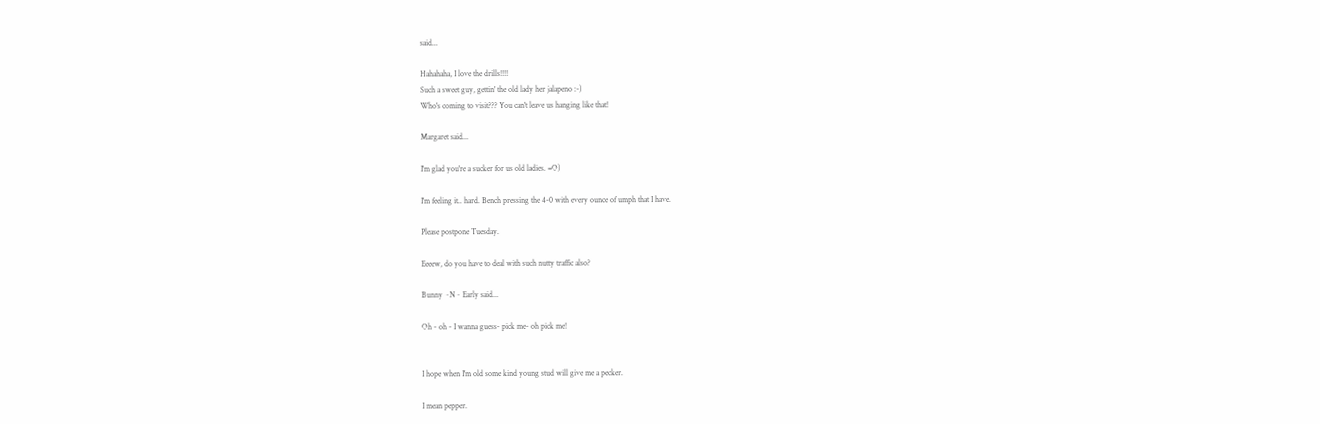said...

Hahahaha, I love the drills!!!!
Such a sweet guy, gettin' the old lady her jalapeno :-)
Who's coming to visit??? You can't leave us hanging like that!

Margaret said...

I'm glad you're a sucker for us old ladies. =O)

I'm feeling it.. hard. Bench pressing the 4-0 with every ounce of umph that I have.

Please postpone Tuesday.

Eeeew, do you have to deal with such nutty traffic also?

Bunny ~N~ Early said...

Oh - oh - I wanna guess- pick me- oh pick me!


I hope when I'm old some kind young stud will give me a pecker.

I mean pepper.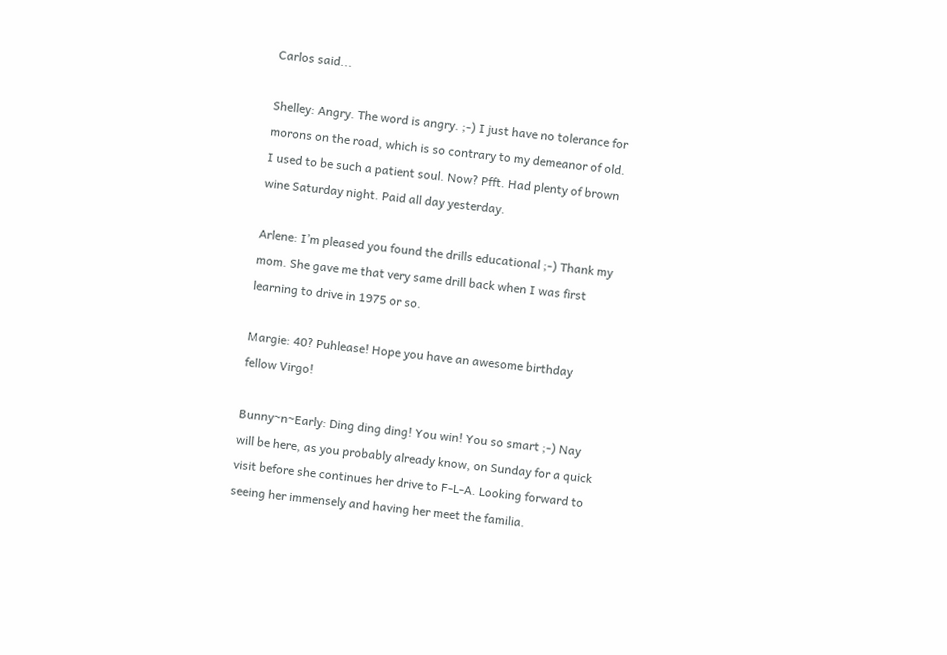Carlos said...

Shelley: Angry. The word is angry. ;-) I just have no tolerance for morons on the road, which is so contrary to my demeanor of old. I used to be such a patient soul. Now? Pfft. Had plenty of brown wine Saturday night. Paid all day yesterday.

Arlene: I’m pleased you found the drills educational ;-) Thank my mom. She gave me that very same drill back when I was first learning to drive in 1975 or so.

Margie: 40? Puhlease! Hope you have an awesome birthday fellow Virgo!

Bunny~n~Early: Ding ding ding! You win! You so smart ;-) Nay will be here, as you probably already know, on Sunday for a quick visit before she continues her drive to F-L-A. Looking forward to seeing her immensely and having her meet the familia.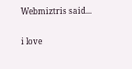Webmiztris said...

i love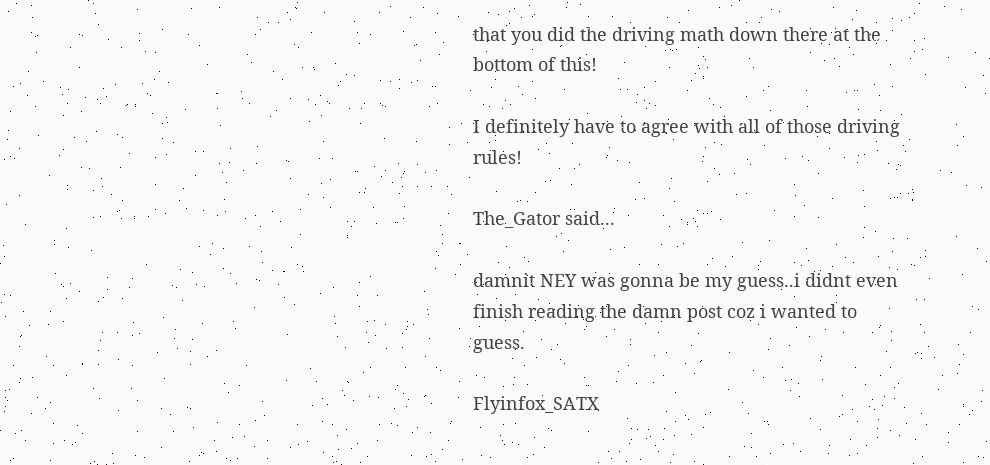that you did the driving math down there at the bottom of this!

I definitely have to agree with all of those driving rules!

The_Gator said...

damnit NEY was gonna be my guess..i didnt even finish reading the damn post coz i wanted to guess.

Flyinfox_SATX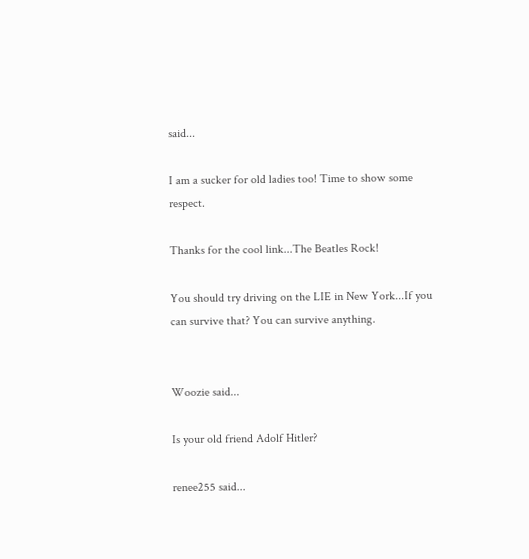said...

I am a sucker for old ladies too! Time to show some respect.

Thanks for the cool link...The Beatles Rock!

You should try driving on the LIE in New York...If you can survive that? You can survive anything.


Woozie said...

Is your old friend Adolf Hitler?

renee255 said...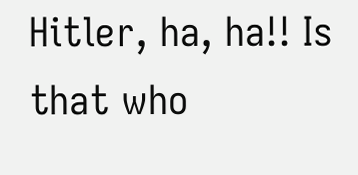Hitler, ha, ha!! Is that who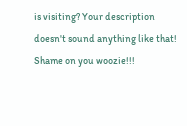is visiting? Your description doesn't sound anything like that! Shame on you woozie!!!